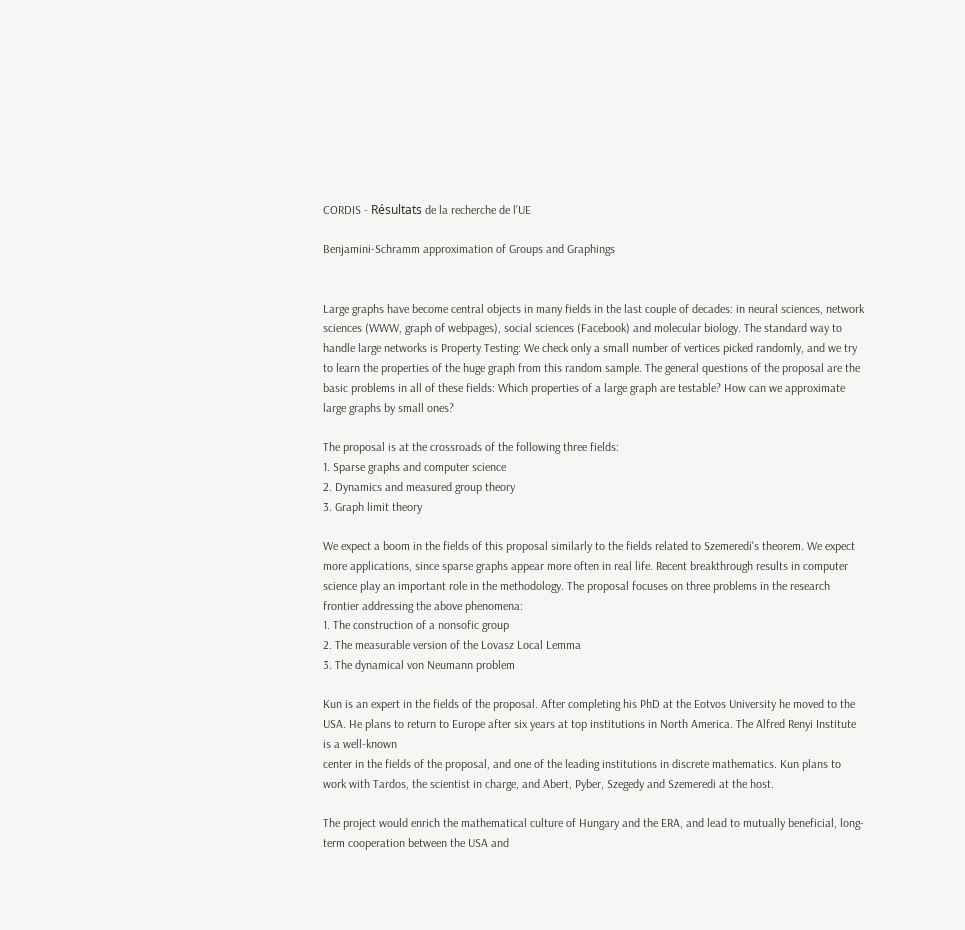CORDIS - Résultats de la recherche de l’UE

Benjamini-Schramm approximation of Groups and Graphings


Large graphs have become central objects in many fields in the last couple of decades: in neural sciences, network sciences (WWW, graph of webpages), social sciences (Facebook) and molecular biology. The standard way to handle large networks is Property Testing: We check only a small number of vertices picked randomly, and we try to learn the properties of the huge graph from this random sample. The general questions of the proposal are the basic problems in all of these fields: Which properties of a large graph are testable? How can we approximate large graphs by small ones?

The proposal is at the crossroads of the following three fields:
1. Sparse graphs and computer science
2. Dynamics and measured group theory
3. Graph limit theory

We expect a boom in the fields of this proposal similarly to the fields related to Szemeredi's theorem. We expect more applications, since sparse graphs appear more often in real life. Recent breakthrough results in computer science play an important role in the methodology. The proposal focuses on three problems in the research frontier addressing the above phenomena:
1. The construction of a nonsofic group
2. The measurable version of the Lovasz Local Lemma
3. The dynamical von Neumann problem

Kun is an expert in the fields of the proposal. After completing his PhD at the Eotvos University he moved to the USA. He plans to return to Europe after six years at top institutions in North America. The Alfred Renyi Institute is a well-known
center in the fields of the proposal, and one of the leading institutions in discrete mathematics. Kun plans to work with Tardos, the scientist in charge, and Abert, Pyber, Szegedy and Szemeredi at the host.

The project would enrich the mathematical culture of Hungary and the ERA, and lead to mutually beneficial, long-term cooperation between the USA and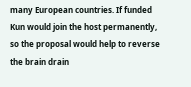many European countries. If funded Kun would join the host permanently, so the proposal would help to reverse the brain drain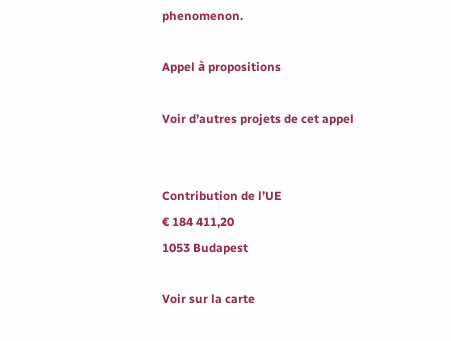phenomenon.

Appel à propositions

Voir d’autres projets de cet appel


Contribution de l’UE
€ 184 411,20
1053 Budapest

Voir sur la carte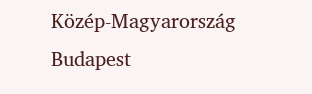Közép-Magyarország Budapest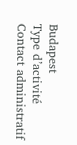Budapest
Type d’activité
Contact administratif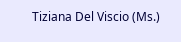Tiziana Del Viscio (Ms.)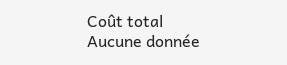Coût total
Aucune donnée